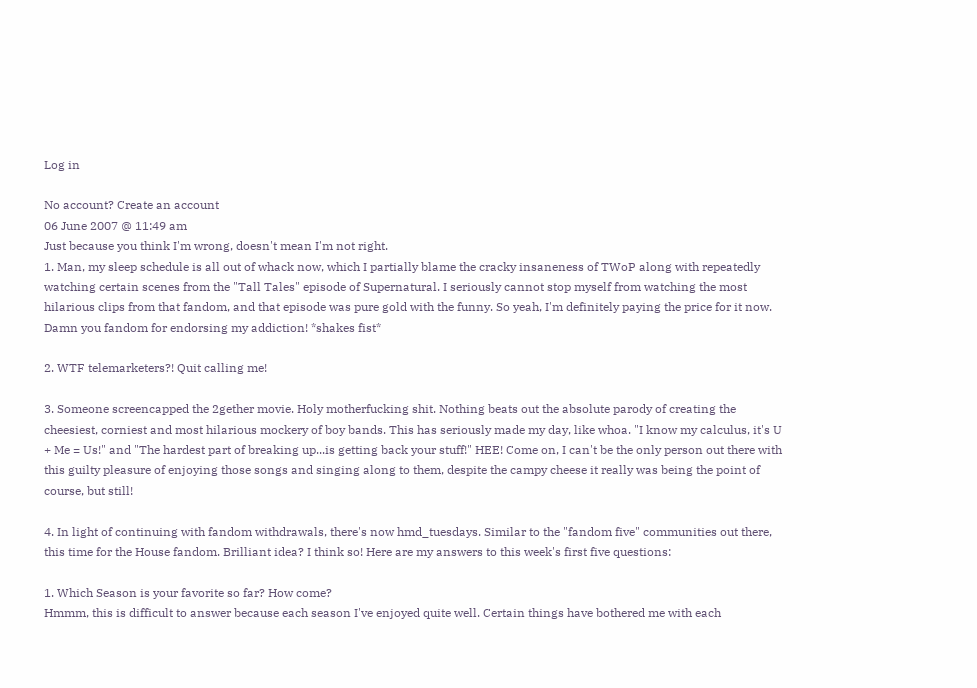Log in

No account? Create an account
06 June 2007 @ 11:49 am
Just because you think I'm wrong, doesn't mean I'm not right.
1. Man, my sleep schedule is all out of whack now, which I partially blame the cracky insaneness of TWoP along with repeatedly watching certain scenes from the "Tall Tales" episode of Supernatural. I seriously cannot stop myself from watching the most hilarious clips from that fandom, and that episode was pure gold with the funny. So yeah, I'm definitely paying the price for it now. Damn you fandom for endorsing my addiction! *shakes fist*

2. WTF telemarketers?! Quit calling me!

3. Someone screencapped the 2gether movie. Holy motherfucking shit. Nothing beats out the absolute parody of creating the cheesiest, corniest and most hilarious mockery of boy bands. This has seriously made my day, like whoa. "I know my calculus, it's U + Me = Us!" and "The hardest part of breaking up...is getting back your stuff!" HEE! Come on, I can't be the only person out there with this guilty pleasure of enjoying those songs and singing along to them, despite the campy cheese it really was being the point of course, but still!

4. In light of continuing with fandom withdrawals, there's now hmd_tuesdays. Similar to the "fandom five" communities out there, this time for the House fandom. Brilliant idea? I think so! Here are my answers to this week's first five questions:

1. Which Season is your favorite so far? How come?
Hmmm, this is difficult to answer because each season I've enjoyed quite well. Certain things have bothered me with each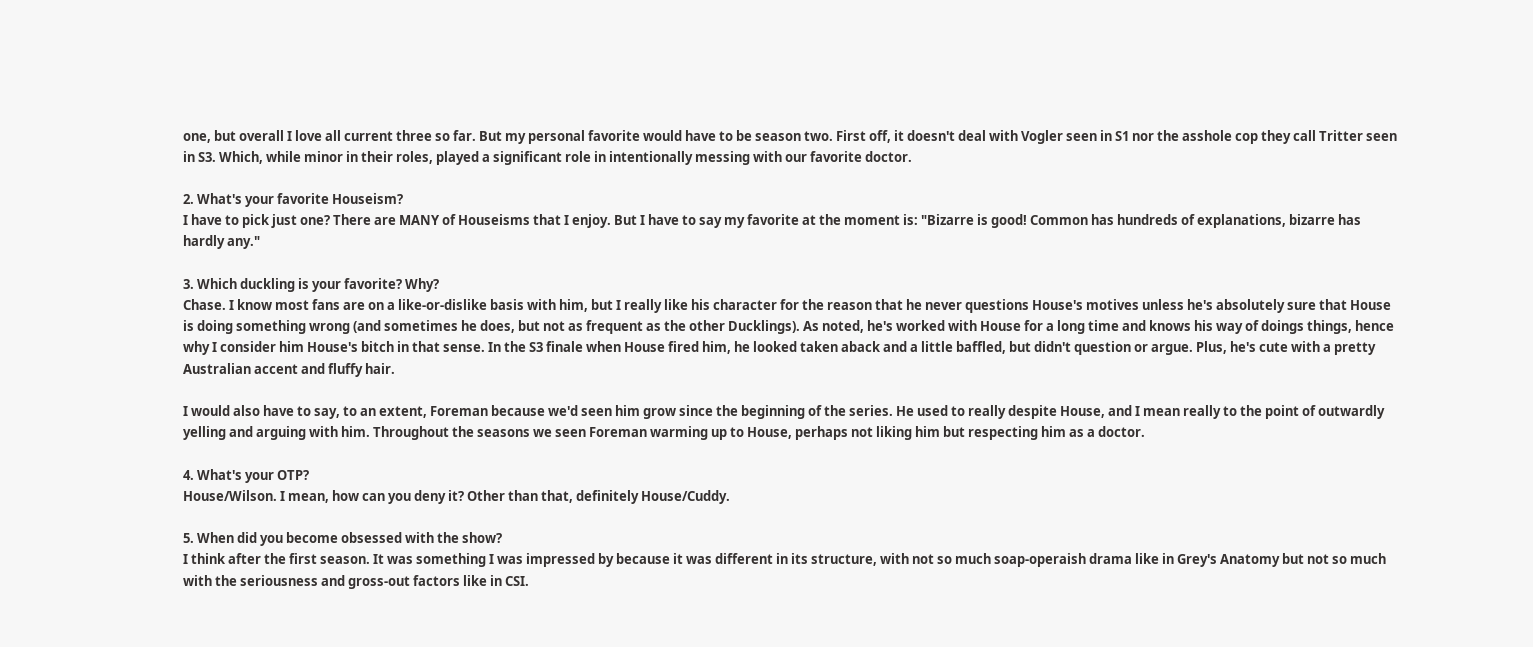one, but overall I love all current three so far. But my personal favorite would have to be season two. First off, it doesn't deal with Vogler seen in S1 nor the asshole cop they call Tritter seen in S3. Which, while minor in their roles, played a significant role in intentionally messing with our favorite doctor.

2. What's your favorite Houseism?
I have to pick just one? There are MANY of Houseisms that I enjoy. But I have to say my favorite at the moment is: "Bizarre is good! Common has hundreds of explanations, bizarre has hardly any."

3. Which duckling is your favorite? Why?
Chase. I know most fans are on a like-or-dislike basis with him, but I really like his character for the reason that he never questions House's motives unless he's absolutely sure that House is doing something wrong (and sometimes he does, but not as frequent as the other Ducklings). As noted, he's worked with House for a long time and knows his way of doings things, hence why I consider him House's bitch in that sense. In the S3 finale when House fired him, he looked taken aback and a little baffled, but didn't question or argue. Plus, he's cute with a pretty Australian accent and fluffy hair.

I would also have to say, to an extent, Foreman because we'd seen him grow since the beginning of the series. He used to really despite House, and I mean really to the point of outwardly yelling and arguing with him. Throughout the seasons we seen Foreman warming up to House, perhaps not liking him but respecting him as a doctor.

4. What's your OTP?
House/Wilson. I mean, how can you deny it? Other than that, definitely House/Cuddy.

5. When did you become obsessed with the show?
I think after the first season. It was something I was impressed by because it was different in its structure, with not so much soap-operaish drama like in Grey's Anatomy but not so much with the seriousness and gross-out factors like in CSI.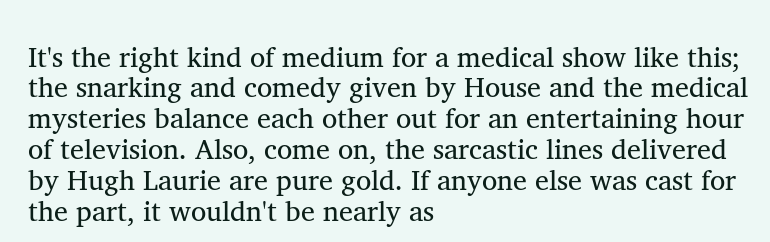It's the right kind of medium for a medical show like this; the snarking and comedy given by House and the medical mysteries balance each other out for an entertaining hour of television. Also, come on, the sarcastic lines delivered by Hugh Laurie are pure gold. If anyone else was cast for the part, it wouldn't be nearly as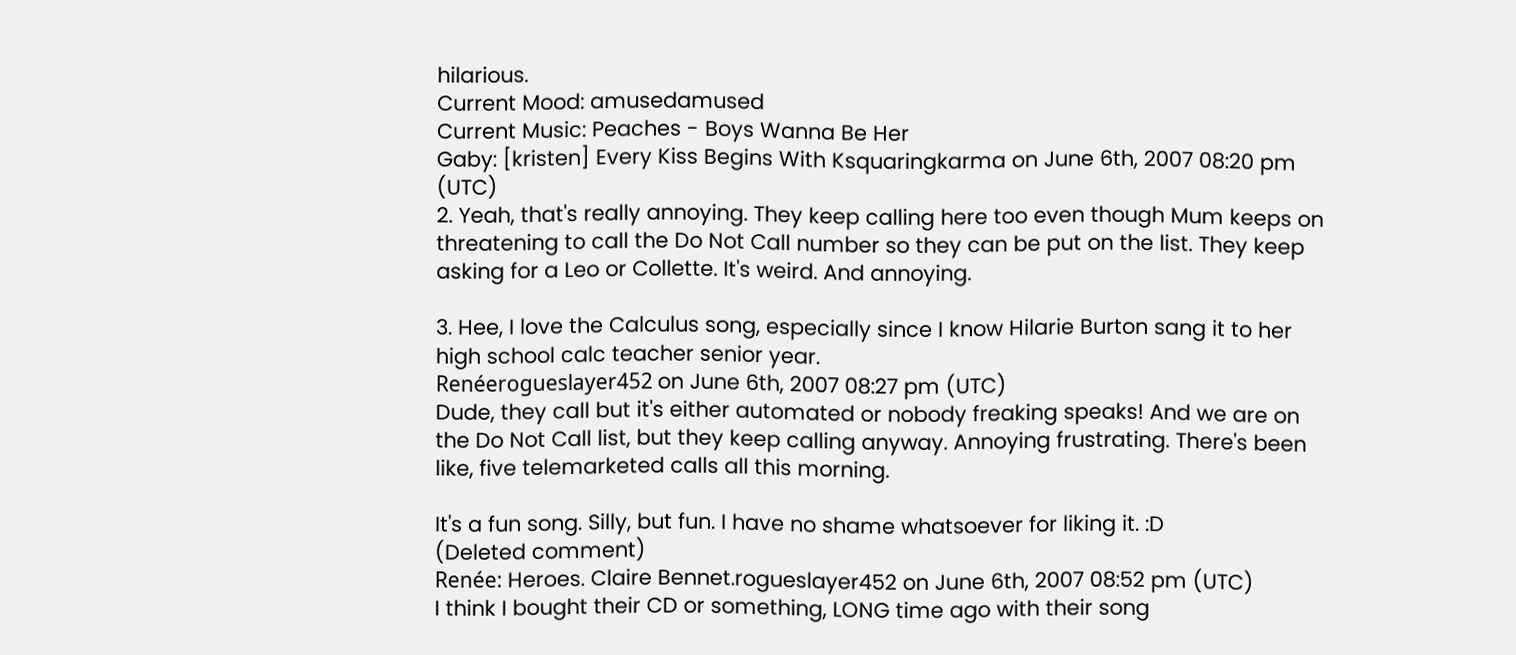hilarious.
Current Mood: amusedamused
Current Music: Peaches - Boys Wanna Be Her
Gaby: [kristen] Every Kiss Begins With Ksquaringkarma on June 6th, 2007 08:20 pm (UTC)
2. Yeah, that's really annoying. They keep calling here too even though Mum keeps on threatening to call the Do Not Call number so they can be put on the list. They keep asking for a Leo or Collette. It's weird. And annoying.

3. Hee, I love the Calculus song, especially since I know Hilarie Burton sang it to her high school calc teacher senior year.
Renéerogueslayer452 on June 6th, 2007 08:27 pm (UTC)
Dude, they call but it's either automated or nobody freaking speaks! And we are on the Do Not Call list, but they keep calling anyway. Annoying frustrating. There's been like, five telemarketed calls all this morning.

It's a fun song. Silly, but fun. I have no shame whatsoever for liking it. :D
(Deleted comment)
Renée: Heroes. Claire Bennet.rogueslayer452 on June 6th, 2007 08:52 pm (UTC)
I think I bought their CD or something, LONG time ago with their song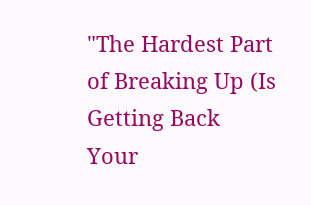"The Hardest Part of Breaking Up (Is Getting Back Your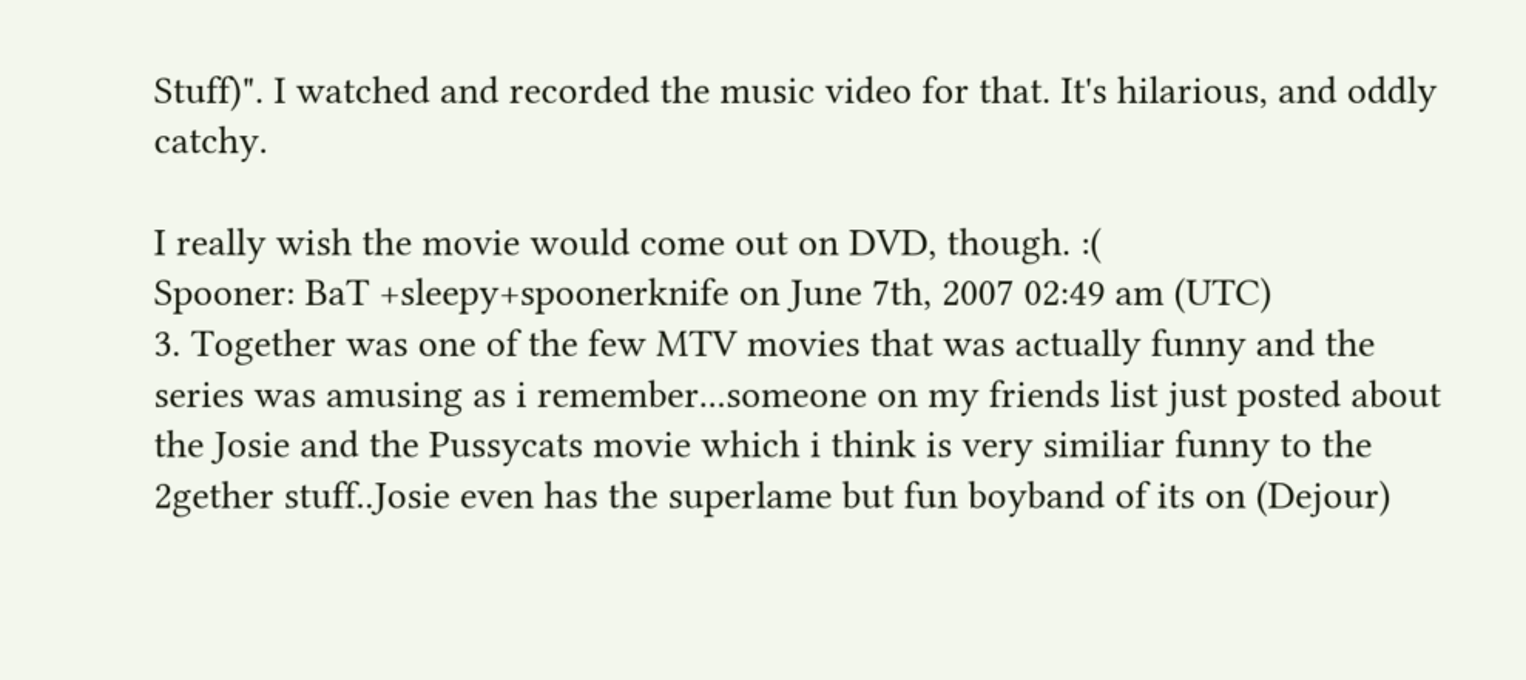Stuff)". I watched and recorded the music video for that. It's hilarious, and oddly catchy.

I really wish the movie would come out on DVD, though. :(
Spooner: BaT +sleepy+spoonerknife on June 7th, 2007 02:49 am (UTC)
3. Together was one of the few MTV movies that was actually funny and the series was amusing as i remember...someone on my friends list just posted about the Josie and the Pussycats movie which i think is very similiar funny to the 2gether stuff..Josie even has the superlame but fun boyband of its on (Dejour)